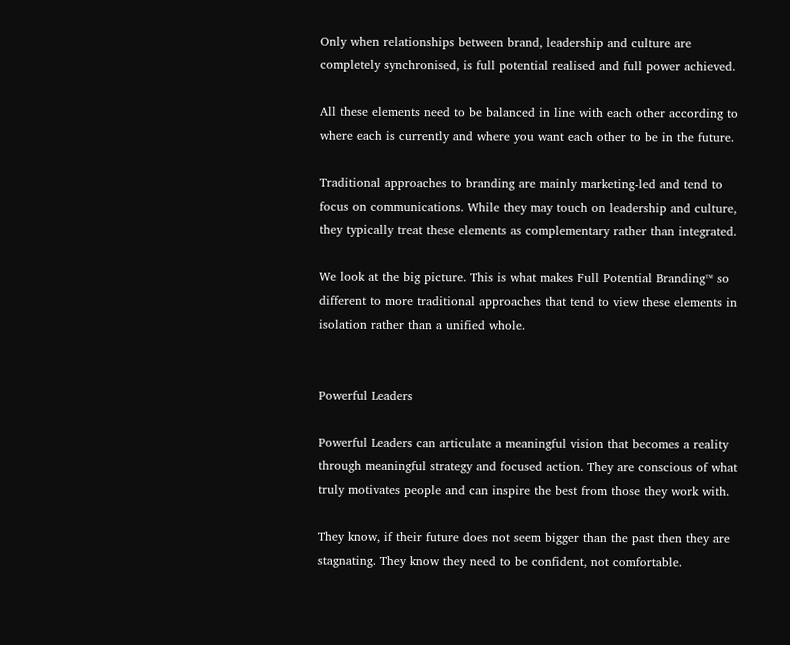Only when relationships between brand, leadership and culture are completely synchronised, is full potential realised and full power achieved.

All these elements need to be balanced in line with each other according to where each is currently and where you want each other to be in the future.

Traditional approaches to branding are mainly marketing-led and tend to focus on communications. While they may touch on leadership and culture, they typically treat these elements as complementary rather than integrated.

We look at the big picture. This is what makes Full Potential Branding™ so different to more traditional approaches that tend to view these elements in isolation rather than a unified whole.


Powerful Leaders

Powerful Leaders can articulate a meaningful vision that becomes a reality through meaningful strategy and focused action. They are conscious of what truly motivates people and can inspire the best from those they work with.

They know, if their future does not seem bigger than the past then they are stagnating. They know they need to be confident, not comfortable.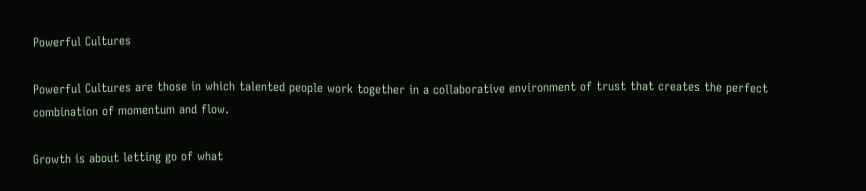Powerful Cultures

Powerful Cultures are those in which talented people work together in a collaborative environment of trust that creates the perfect combination of momentum and flow.

Growth is about letting go of what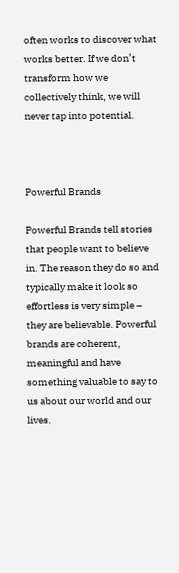often works to discover what works better. If we don’t transform how we collectively think, we will never tap into potential.



Powerful Brands

Powerful Brands tell stories that people want to believe in. The reason they do so and typically make it look so effortless is very simple – they are believable. Powerful brands are coherent, meaningful and have something valuable to say to us about our world and our lives.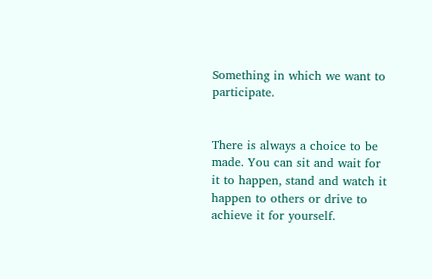Something in which we want to participate.


There is always a choice to be made. You can sit and wait for it to happen, stand and watch it happen to others or drive to achieve it for yourself.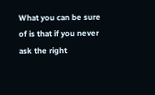What you can be sure of is that if you never ask the right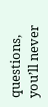questions, you’ll never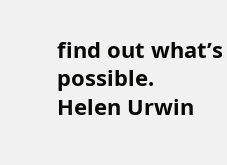find out what’s possible.
Helen Urwin